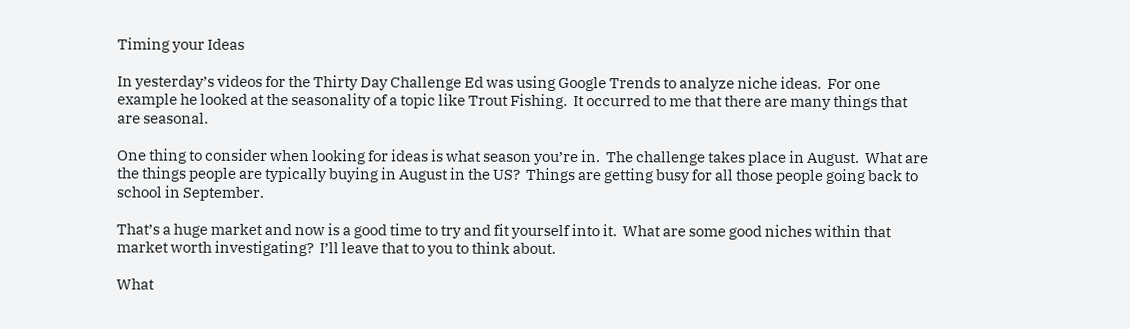Timing your Ideas

In yesterday’s videos for the Thirty Day Challenge Ed was using Google Trends to analyze niche ideas.  For one example he looked at the seasonality of a topic like Trout Fishing.  It occurred to me that there are many things that are seasonal.

One thing to consider when looking for ideas is what season you’re in.  The challenge takes place in August.  What are the things people are typically buying in August in the US?  Things are getting busy for all those people going back to school in September.

That’s a huge market and now is a good time to try and fit yourself into it.  What are some good niches within that market worth investigating?  I’ll leave that to you to think about.

What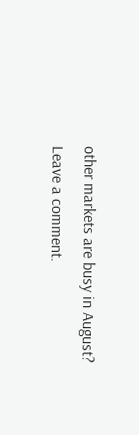other markets are busy in August?  Leave a comment.